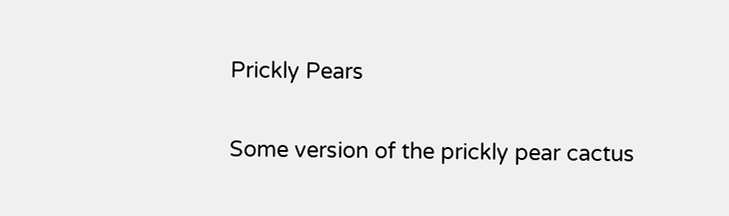Prickly Pears

Some version of the prickly pear cactus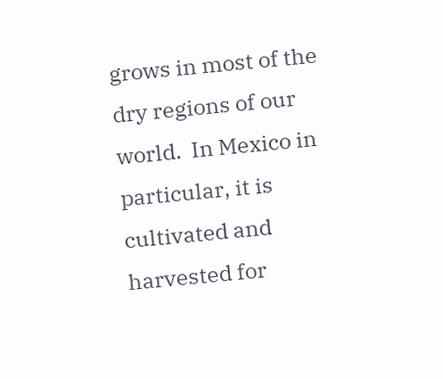grows in most of the dry regions of our world.  In Mexico in particular, it is cultivated and harvested for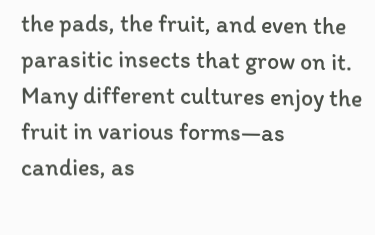the pads, the fruit, and even the parasitic insects that grow on it.  Many different cultures enjoy the fruit in various forms—as candies, as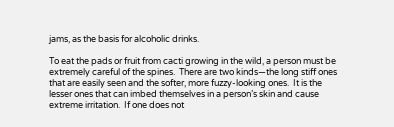jams, as the basis for alcoholic drinks.

To eat the pads or fruit from cacti growing in the wild, a person must be extremely careful of the spines.  There are two kinds—the long stiff ones that are easily seen and the softer, more fuzzy-looking ones.  It is the lesser ones that can imbed themselves in a person’s skin and cause extreme irritation.  If one does not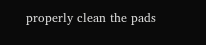properly clean the pads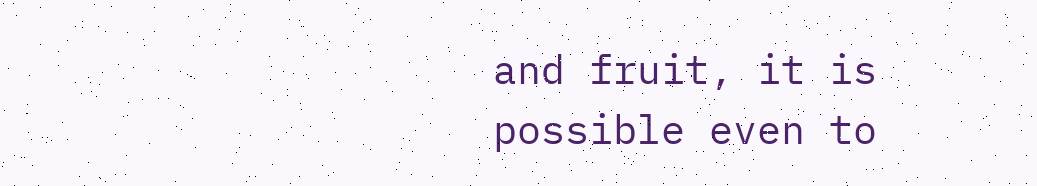and fruit, it is possible even to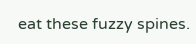eat these fuzzy spines.